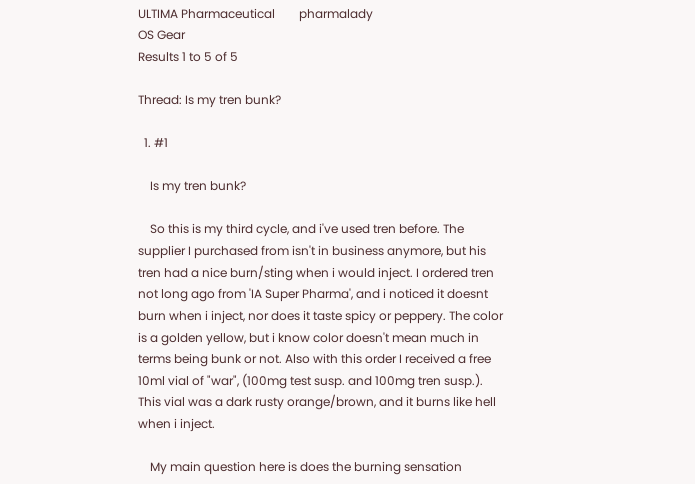ULTIMA Pharmaceutical        pharmalady
OS Gear
Results 1 to 5 of 5

Thread: Is my tren bunk?

  1. #1

    Is my tren bunk?

    So this is my third cycle, and i've used tren before. The supplier I purchased from isn't in business anymore, but his tren had a nice burn/sting when i would inject. I ordered tren not long ago from 'IA Super Pharma', and i noticed it doesnt burn when i inject, nor does it taste spicy or peppery. The color is a golden yellow, but i know color doesn't mean much in terms being bunk or not. Also with this order I received a free 10ml vial of "war", (100mg test susp. and 100mg tren susp.). This vial was a dark rusty orange/brown, and it burns like hell when i inject.

    My main question here is does the burning sensation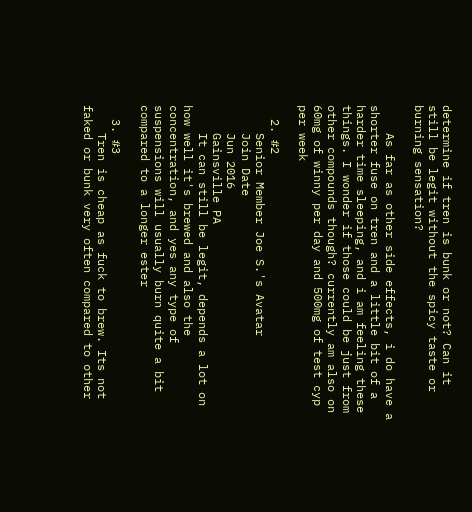determine if tren is bunk or not? Can it still be legit without the spicy taste or burning sensation?

    As far as other side effects, i do have a shorter fuse on tren and a little bit of a harder time sleeping, and i am feeling these things. I wonder if those could be just from other compounds though? currently am also on 60mg of winny per day and 500mg of test cyp per week

  2. #2
    Senior Member Joe S.'s Avatar
    Join Date
    Jun 2016
    Gainsville PA
    It can still be legit, depends a lot on how well it's brewed and also the concentration, and yes any type of suspensions will usually burn quite a bit compared to a longer ester

  3. #3
    Tren is cheap as fuck to brew. Its not faked or bunk very often compared to other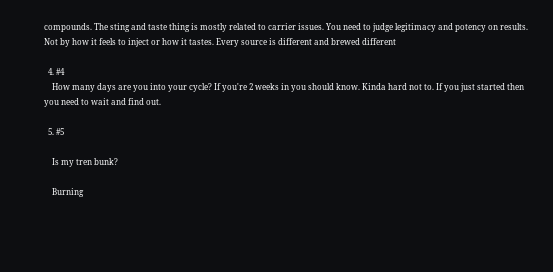compounds. The sting and taste thing is mostly related to carrier issues. You need to judge legitimacy and potency on results. Not by how it feels to inject or how it tastes. Every source is different and brewed different

  4. #4
    How many days are you into your cycle? If you're 2 weeks in you should know. Kinda hard not to. If you just started then you need to wait and find out.

  5. #5

    Is my tren bunk?

    Burning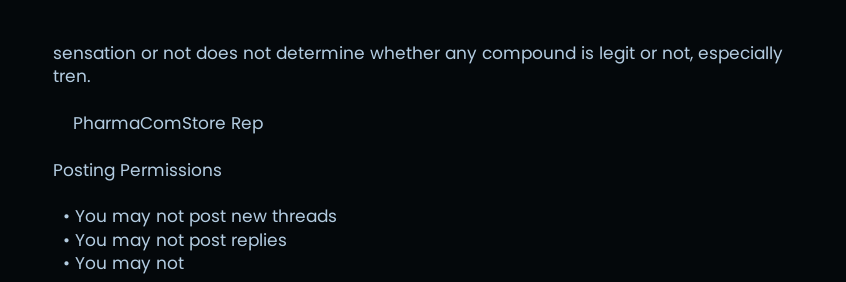sensation or not does not determine whether any compound is legit or not, especially tren.

    PharmaComStore Rep

Posting Permissions

  • You may not post new threads
  • You may not post replies
  • You may not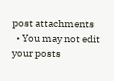post attachments
  • You may not edit your posts